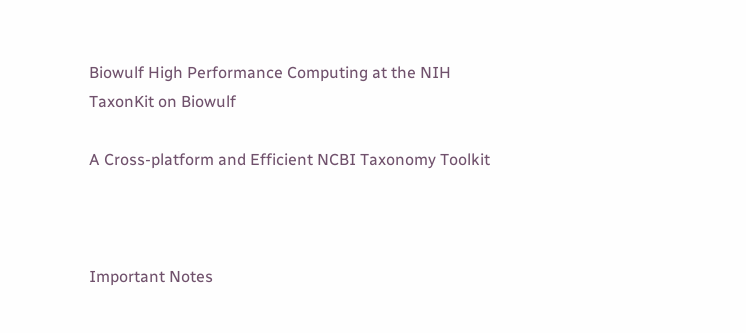Biowulf High Performance Computing at the NIH
TaxonKit on Biowulf

A Cross-platform and Efficient NCBI Taxonomy Toolkit



Important Notes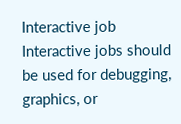Interactive job
Interactive jobs should be used for debugging, graphics, or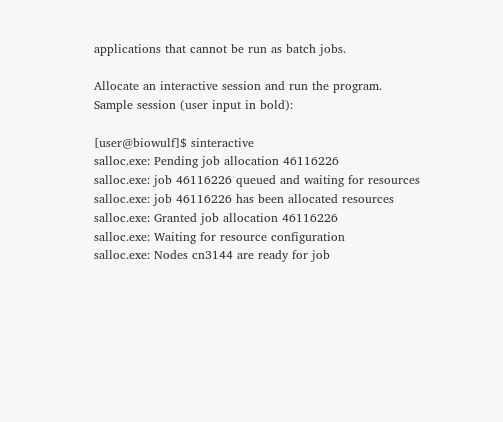applications that cannot be run as batch jobs.

Allocate an interactive session and run the program.
Sample session (user input in bold):

[user@biowulf]$ sinteractive
salloc.exe: Pending job allocation 46116226
salloc.exe: job 46116226 queued and waiting for resources
salloc.exe: job 46116226 has been allocated resources
salloc.exe: Granted job allocation 46116226
salloc.exe: Waiting for resource configuration
salloc.exe: Nodes cn3144 are ready for job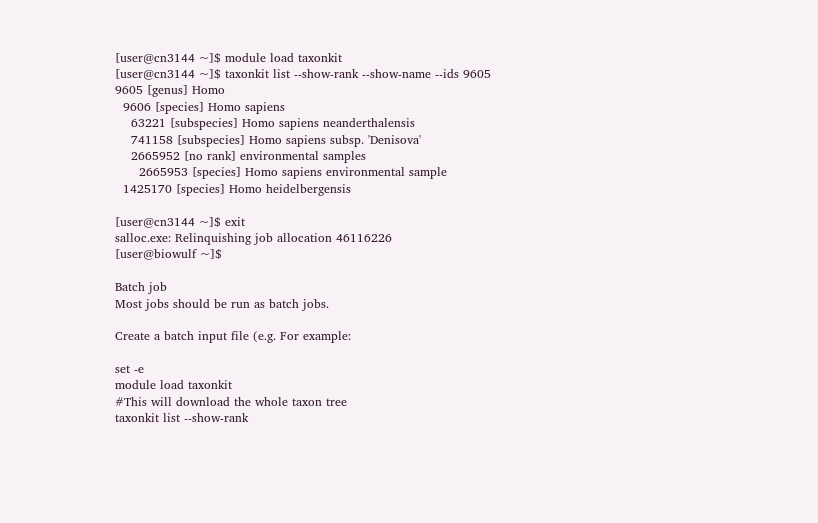[user@cn3144 ~]$ module load taxonkit
[user@cn3144 ~]$ taxonkit list --show-rank --show-name --ids 9605
9605 [genus] Homo
  9606 [species] Homo sapiens
    63221 [subspecies] Homo sapiens neanderthalensis
    741158 [subspecies] Homo sapiens subsp. 'Denisova'
    2665952 [no rank] environmental samples
      2665953 [species] Homo sapiens environmental sample
  1425170 [species] Homo heidelbergensis

[user@cn3144 ~]$ exit
salloc.exe: Relinquishing job allocation 46116226
[user@biowulf ~]$

Batch job
Most jobs should be run as batch jobs.

Create a batch input file (e.g. For example:

set -e
module load taxonkit
#This will download the whole taxon tree
taxonkit list --show-rank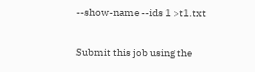--show-name --ids 1 >t1.txt

Submit this job using the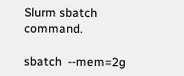Slurm sbatch command.

sbatch  --mem=2g